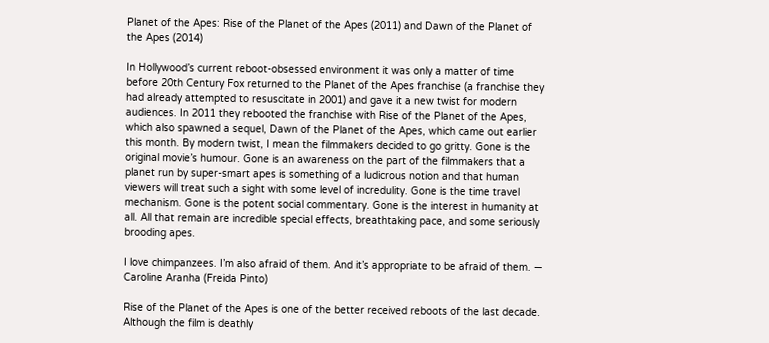Planet of the Apes: Rise of the Planet of the Apes (2011) and Dawn of the Planet of the Apes (2014)

In Hollywood’s current reboot-obsessed environment it was only a matter of time before 20th Century Fox returned to the Planet of the Apes franchise (a franchise they had already attempted to resuscitate in 2001) and gave it a new twist for modern audiences. In 2011 they rebooted the franchise with Rise of the Planet of the Apes, which also spawned a sequel, Dawn of the Planet of the Apes, which came out earlier this month. By modern twist, I mean the filmmakers decided to go gritty. Gone is the original movie’s humour. Gone is an awareness on the part of the filmmakers that a planet run by super-smart apes is something of a ludicrous notion and that human viewers will treat such a sight with some level of incredulity. Gone is the time travel mechanism. Gone is the potent social commentary. Gone is the interest in humanity at all. All that remain are incredible special effects, breathtaking pace, and some seriously brooding apes.

I love chimpanzees. I’m also afraid of them. And it’s appropriate to be afraid of them. — Caroline Aranha (Freida Pinto)

Rise of the Planet of the Apes is one of the better received reboots of the last decade. Although the film is deathly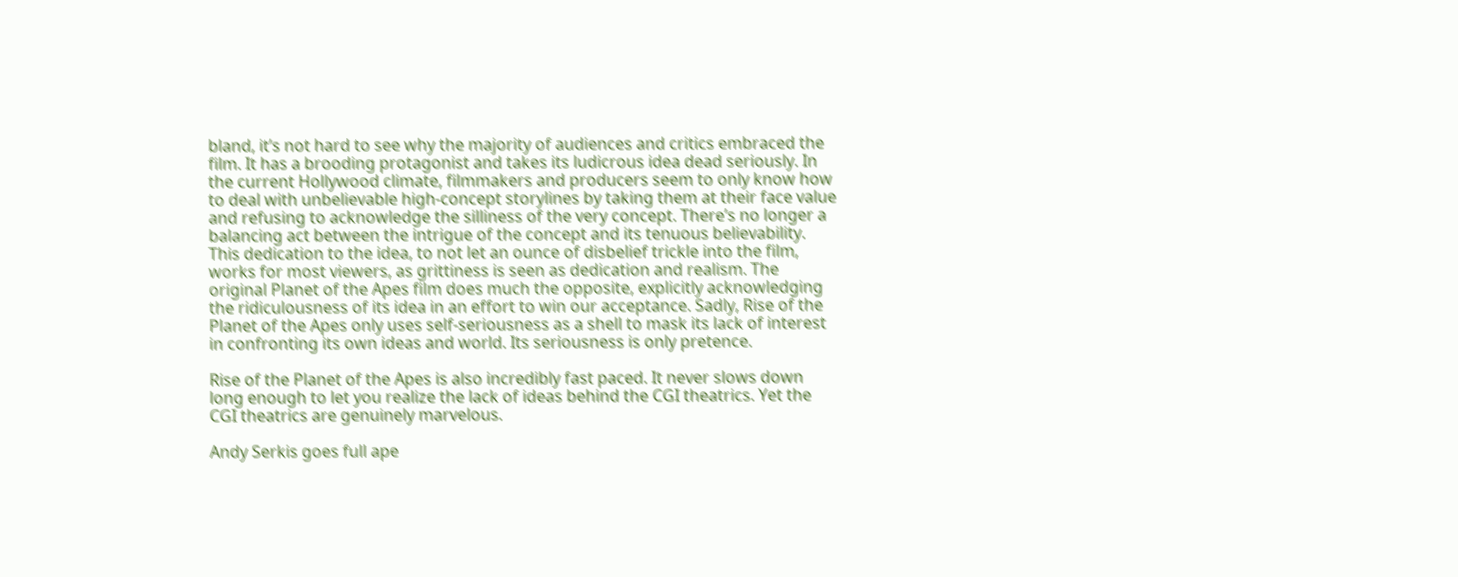bland, it’s not hard to see why the majority of audiences and critics embraced the film. It has a brooding protagonist and takes its ludicrous idea dead seriously. In the current Hollywood climate, filmmakers and producers seem to only know how to deal with unbelievable high-concept storylines by taking them at their face value and refusing to acknowledge the silliness of the very concept. There’s no longer a balancing act between the intrigue of the concept and its tenuous believability. This dedication to the idea, to not let an ounce of disbelief trickle into the film, works for most viewers, as grittiness is seen as dedication and realism. The original Planet of the Apes film does much the opposite, explicitly acknowledging the ridiculousness of its idea in an effort to win our acceptance. Sadly, Rise of the Planet of the Apes only uses self-seriousness as a shell to mask its lack of interest in confronting its own ideas and world. Its seriousness is only pretence.

Rise of the Planet of the Apes is also incredibly fast paced. It never slows down long enough to let you realize the lack of ideas behind the CGI theatrics. Yet the CGI theatrics are genuinely marvelous.

Andy Serkis goes full ape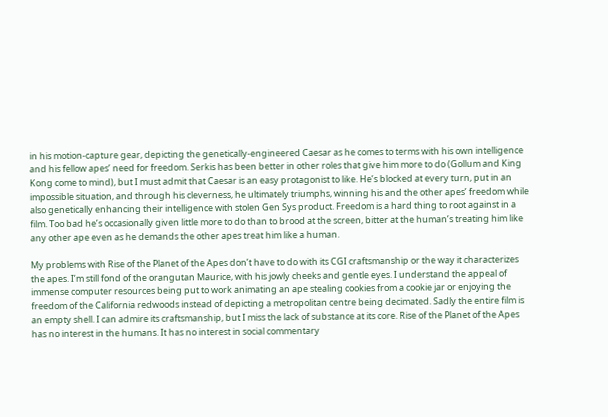in his motion-capture gear, depicting the genetically-engineered Caesar as he comes to terms with his own intelligence and his fellow apes’ need for freedom. Serkis has been better in other roles that give him more to do (Gollum and King Kong come to mind), but I must admit that Caesar is an easy protagonist to like. He’s blocked at every turn, put in an impossible situation, and through his cleverness, he ultimately triumphs, winning his and the other apes’ freedom while also genetically enhancing their intelligence with stolen Gen Sys product. Freedom is a hard thing to root against in a film. Too bad he’s occasionally given little more to do than to brood at the screen, bitter at the human’s treating him like any other ape even as he demands the other apes treat him like a human.

My problems with Rise of the Planet of the Apes don’t have to do with its CGI craftsmanship or the way it characterizes the apes. I’m still fond of the orangutan Maurice, with his jowly cheeks and gentle eyes. I understand the appeal of immense computer resources being put to work animating an ape stealing cookies from a cookie jar or enjoying the freedom of the California redwoods instead of depicting a metropolitan centre being decimated. Sadly the entire film is an empty shell. I can admire its craftsmanship, but I miss the lack of substance at its core. Rise of the Planet of the Apes has no interest in the humans. It has no interest in social commentary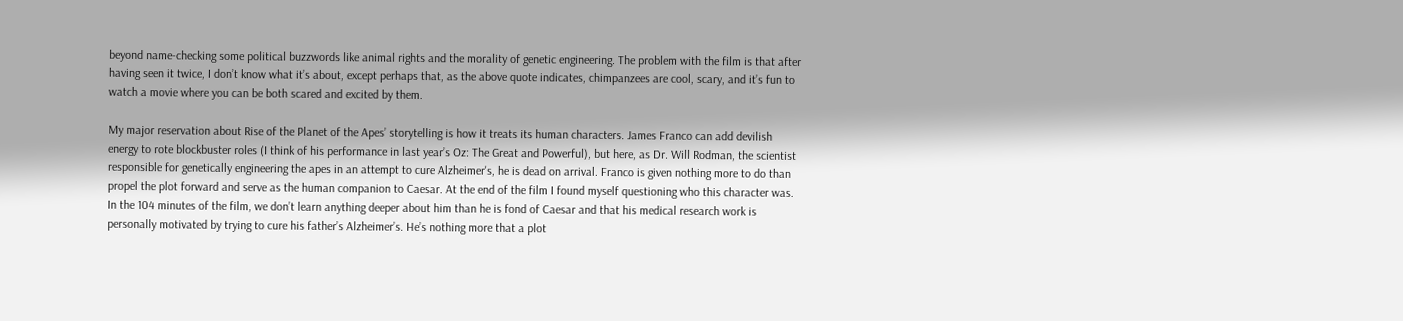beyond name-checking some political buzzwords like animal rights and the morality of genetic engineering. The problem with the film is that after having seen it twice, I don’t know what it’s about, except perhaps that, as the above quote indicates, chimpanzees are cool, scary, and it’s fun to watch a movie where you can be both scared and excited by them.

My major reservation about Rise of the Planet of the Apes’ storytelling is how it treats its human characters. James Franco can add devilish energy to rote blockbuster roles (I think of his performance in last year’s Oz: The Great and Powerful), but here, as Dr. Will Rodman, the scientist responsible for genetically engineering the apes in an attempt to cure Alzheimer's, he is dead on arrival. Franco is given nothing more to do than propel the plot forward and serve as the human companion to Caesar. At the end of the film I found myself questioning who this character was. In the 104 minutes of the film, we don’t learn anything deeper about him than he is fond of Caesar and that his medical research work is personally motivated by trying to cure his father’s Alzheimer’s. He’s nothing more that a plot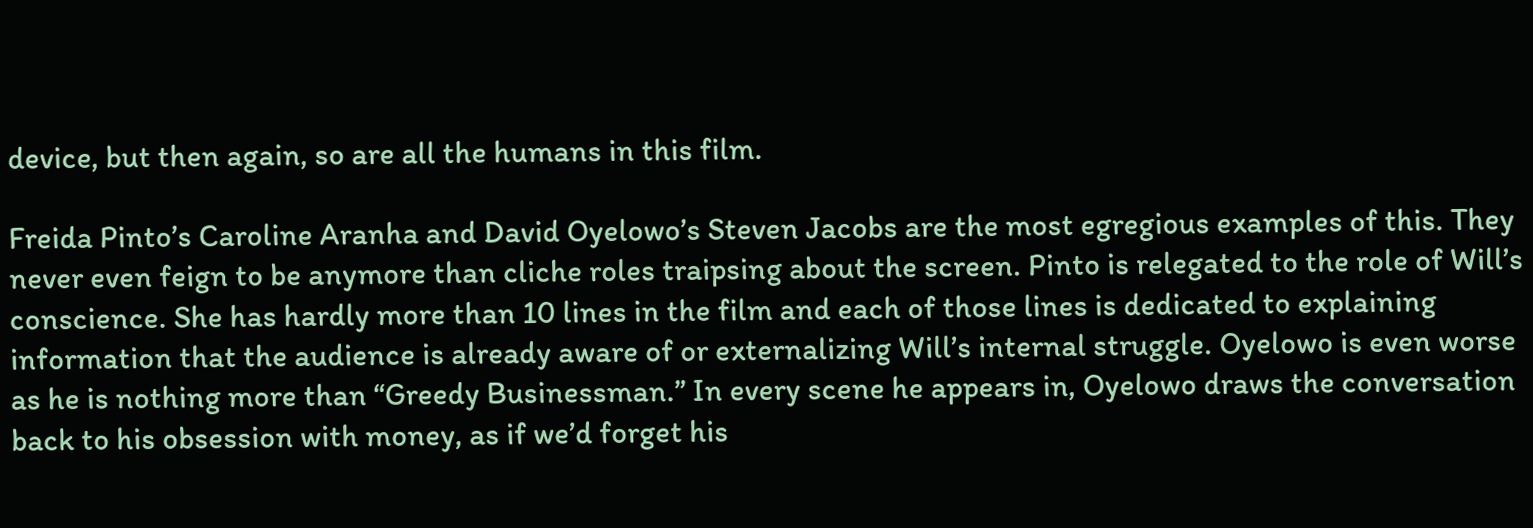device, but then again, so are all the humans in this film.

Freida Pinto’s Caroline Aranha and David Oyelowo’s Steven Jacobs are the most egregious examples of this. They never even feign to be anymore than cliche roles traipsing about the screen. Pinto is relegated to the role of Will’s conscience. She has hardly more than 10 lines in the film and each of those lines is dedicated to explaining information that the audience is already aware of or externalizing Will’s internal struggle. Oyelowo is even worse as he is nothing more than “Greedy Businessman.” In every scene he appears in, Oyelowo draws the conversation back to his obsession with money, as if we’d forget his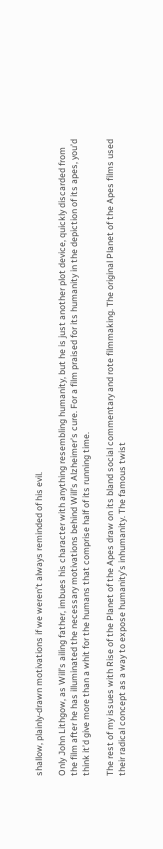shallow, plainly-drawn motivations if we weren’t always reminded of his evil.

Only John Lithgow, as Will’s ailing father, imbues his character with anything resembling humanity, but he is just another plot device, quickly discarded from the film after he has illuminated the necessary motivations behind Will’s Alzheimer’s cure. For a film praised for its humanity in the depiction of its apes, you’d think it’d give more than a whit for the humans that comprise half of its running time.

The rest of my issues with Rise of the Planet of the Apes draw on its bland social commentary and rote filmmaking. The original Planet of the Apes films used their radical concept as a way to expose humanity’s inhumanity. The famous twist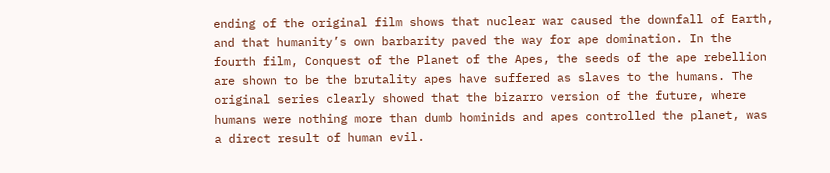ending of the original film shows that nuclear war caused the downfall of Earth, and that humanity’s own barbarity paved the way for ape domination. In the fourth film, Conquest of the Planet of the Apes, the seeds of the ape rebellion are shown to be the brutality apes have suffered as slaves to the humans. The original series clearly showed that the bizarro version of the future, where humans were nothing more than dumb hominids and apes controlled the planet, was a direct result of human evil.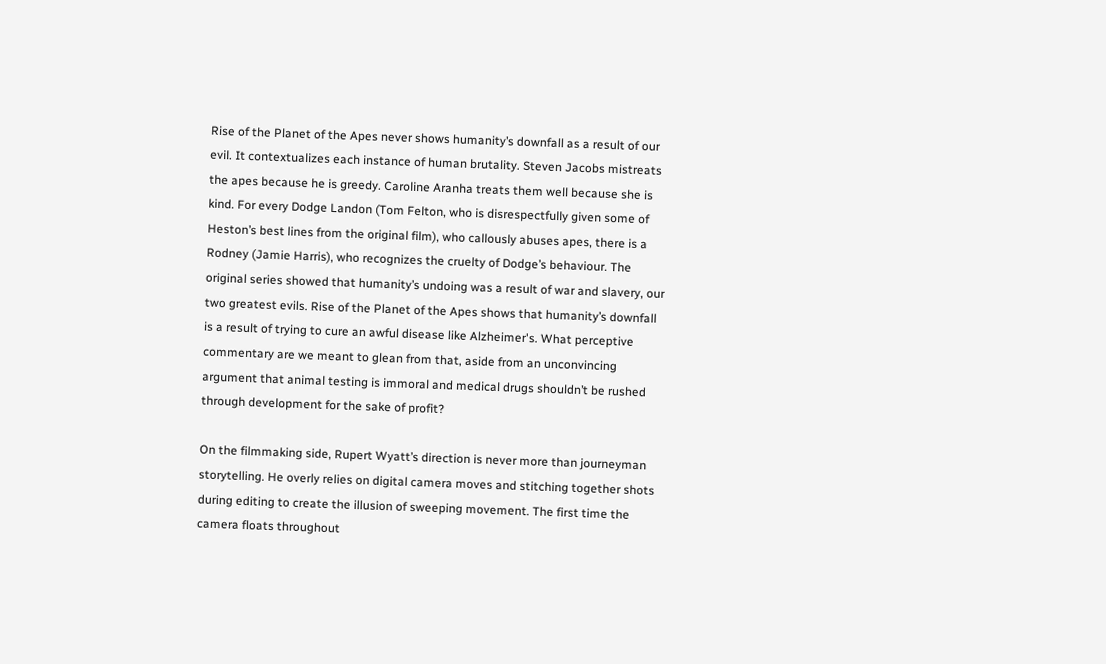Rise of the Planet of the Apes never shows humanity’s downfall as a result of our evil. It contextualizes each instance of human brutality. Steven Jacobs mistreats the apes because he is greedy. Caroline Aranha treats them well because she is kind. For every Dodge Landon (Tom Felton, who is disrespectfully given some of Heston’s best lines from the original film), who callously abuses apes, there is a Rodney (Jamie Harris), who recognizes the cruelty of Dodge’s behaviour. The original series showed that humanity’s undoing was a result of war and slavery, our two greatest evils. Rise of the Planet of the Apes shows that humanity’s downfall is a result of trying to cure an awful disease like Alzheimer's. What perceptive commentary are we meant to glean from that, aside from an unconvincing argument that animal testing is immoral and medical drugs shouldn’t be rushed through development for the sake of profit?

On the filmmaking side, Rupert Wyatt’s direction is never more than journeyman storytelling. He overly relies on digital camera moves and stitching together shots during editing to create the illusion of sweeping movement. The first time the camera floats throughout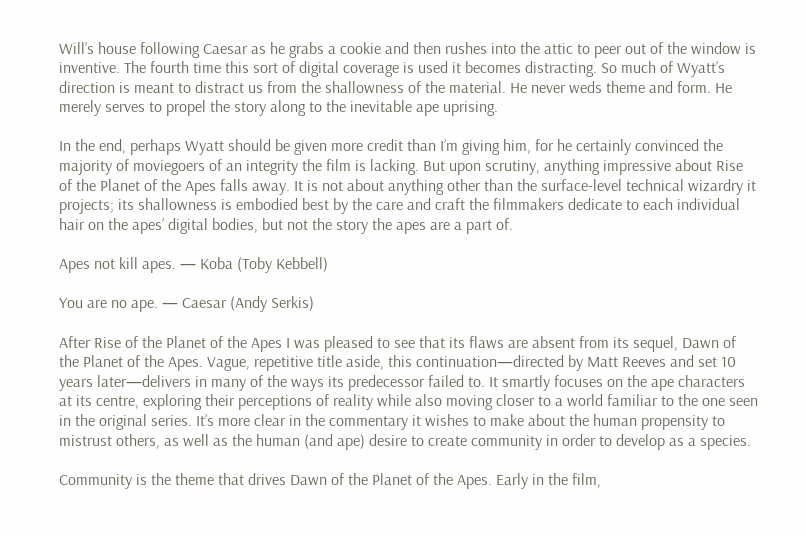Will’s house following Caesar as he grabs a cookie and then rushes into the attic to peer out of the window is inventive. The fourth time this sort of digital coverage is used it becomes distracting. So much of Wyatt’s direction is meant to distract us from the shallowness of the material. He never weds theme and form. He merely serves to propel the story along to the inevitable ape uprising.

In the end, perhaps Wyatt should be given more credit than I’m giving him, for he certainly convinced the majority of moviegoers of an integrity the film is lacking. But upon scrutiny, anything impressive about Rise of the Planet of the Apes falls away. It is not about anything other than the surface-level technical wizardry it projects; its shallowness is embodied best by the care and craft the filmmakers dedicate to each individual hair on the apes’ digital bodies, but not the story the apes are a part of.

Apes not kill apes. — Koba (Toby Kebbell)

You are no ape. — Caesar (Andy Serkis)

After Rise of the Planet of the Apes I was pleased to see that its flaws are absent from its sequel, Dawn of the Planet of the Apes. Vague, repetitive title aside, this continuation—directed by Matt Reeves and set 10 years later—delivers in many of the ways its predecessor failed to. It smartly focuses on the ape characters at its centre, exploring their perceptions of reality while also moving closer to a world familiar to the one seen in the original series. It’s more clear in the commentary it wishes to make about the human propensity to mistrust others, as well as the human (and ape) desire to create community in order to develop as a species.

Community is the theme that drives Dawn of the Planet of the Apes. Early in the film,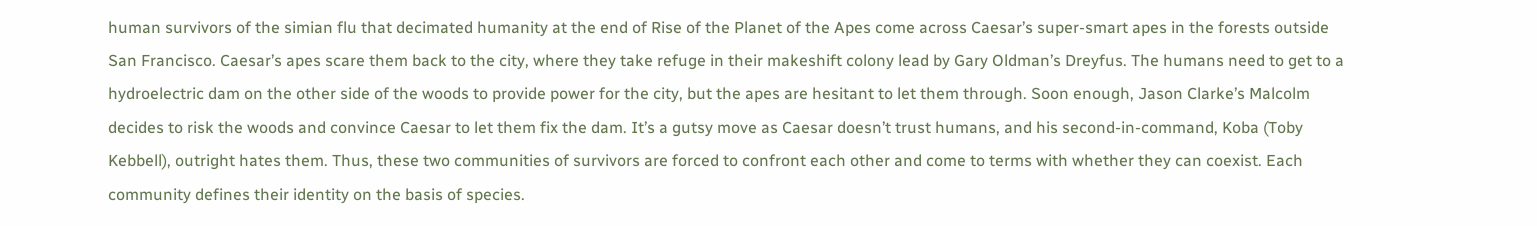human survivors of the simian flu that decimated humanity at the end of Rise of the Planet of the Apes come across Caesar’s super-smart apes in the forests outside San Francisco. Caesar’s apes scare them back to the city, where they take refuge in their makeshift colony lead by Gary Oldman’s Dreyfus. The humans need to get to a hydroelectric dam on the other side of the woods to provide power for the city, but the apes are hesitant to let them through. Soon enough, Jason Clarke’s Malcolm decides to risk the woods and convince Caesar to let them fix the dam. It’s a gutsy move as Caesar doesn’t trust humans, and his second-in-command, Koba (Toby Kebbell), outright hates them. Thus, these two communities of survivors are forced to confront each other and come to terms with whether they can coexist. Each community defines their identity on the basis of species.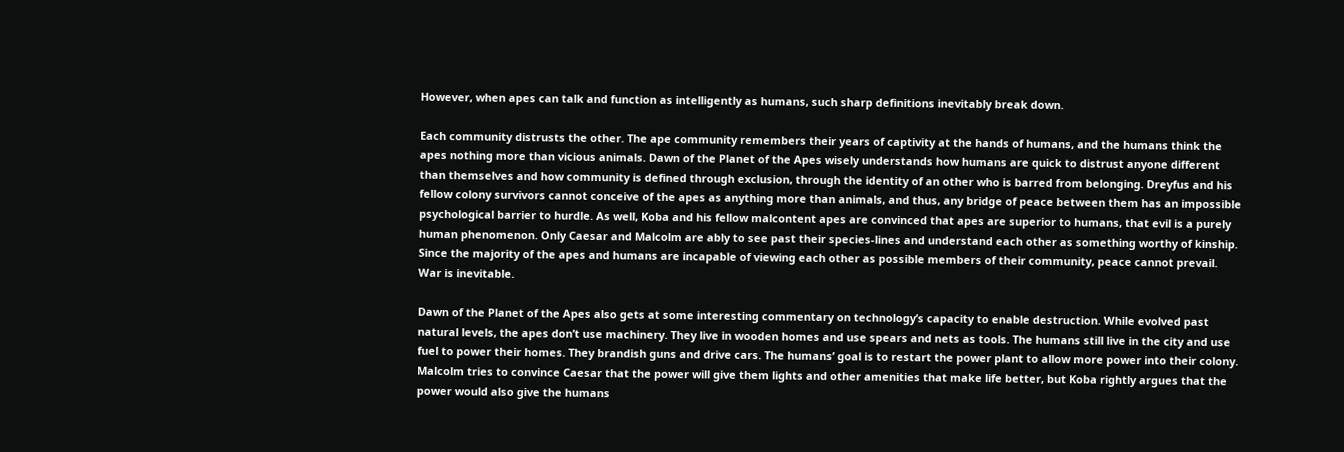However, when apes can talk and function as intelligently as humans, such sharp definitions inevitably break down.

Each community distrusts the other. The ape community remembers their years of captivity at the hands of humans, and the humans think the apes nothing more than vicious animals. Dawn of the Planet of the Apes wisely understands how humans are quick to distrust anyone different than themselves and how community is defined through exclusion, through the identity of an other who is barred from belonging. Dreyfus and his fellow colony survivors cannot conceive of the apes as anything more than animals, and thus, any bridge of peace between them has an impossible psychological barrier to hurdle. As well, Koba and his fellow malcontent apes are convinced that apes are superior to humans, that evil is a purely human phenomenon. Only Caesar and Malcolm are ably to see past their species-lines and understand each other as something worthy of kinship. Since the majority of the apes and humans are incapable of viewing each other as possible members of their community, peace cannot prevail. War is inevitable.

Dawn of the Planet of the Apes also gets at some interesting commentary on technology’s capacity to enable destruction. While evolved past natural levels, the apes don’t use machinery. They live in wooden homes and use spears and nets as tools. The humans still live in the city and use fuel to power their homes. They brandish guns and drive cars. The humans’ goal is to restart the power plant to allow more power into their colony. Malcolm tries to convince Caesar that the power will give them lights and other amenities that make life better, but Koba rightly argues that the power would also give the humans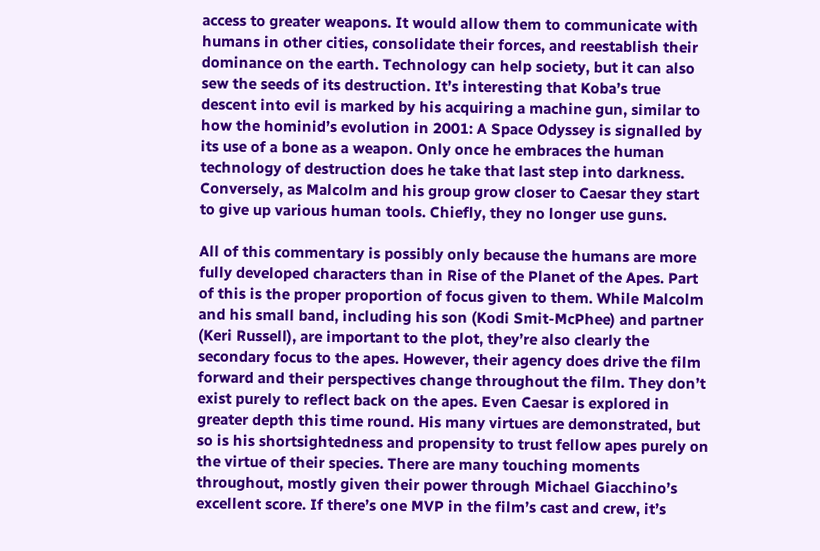access to greater weapons. It would allow them to communicate with humans in other cities, consolidate their forces, and reestablish their dominance on the earth. Technology can help society, but it can also sew the seeds of its destruction. It’s interesting that Koba’s true descent into evil is marked by his acquiring a machine gun, similar to how the hominid’s evolution in 2001: A Space Odyssey is signalled by its use of a bone as a weapon. Only once he embraces the human technology of destruction does he take that last step into darkness. Conversely, as Malcolm and his group grow closer to Caesar they start to give up various human tools. Chiefly, they no longer use guns.

All of this commentary is possibly only because the humans are more fully developed characters than in Rise of the Planet of the Apes. Part of this is the proper proportion of focus given to them. While Malcolm and his small band, including his son (Kodi Smit-McPhee) and partner (Keri Russell), are important to the plot, they’re also clearly the secondary focus to the apes. However, their agency does drive the film forward and their perspectives change throughout the film. They don’t exist purely to reflect back on the apes. Even Caesar is explored in greater depth this time round. His many virtues are demonstrated, but so is his shortsightedness and propensity to trust fellow apes purely on the virtue of their species. There are many touching moments throughout, mostly given their power through Michael Giacchino’s excellent score. If there’s one MVP in the film’s cast and crew, it’s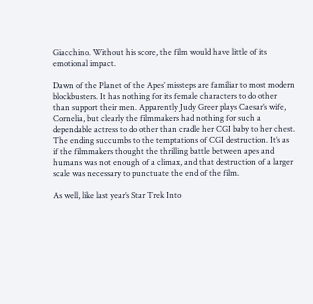Giacchino. Without his score, the film would have little of its emotional impact.

Dawn of the Planet of the Apes’ missteps are familiar to most modern blockbusters. It has nothing for its female characters to do other than support their men. Apparently Judy Greer plays Caesar’s wife, Cornelia, but clearly the filmmakers had nothing for such a dependable actress to do other than cradle her CGI baby to her chest. The ending succumbs to the temptations of CGI destruction. It’s as if the filmmakers thought the thrilling battle between apes and humans was not enough of a climax, and that destruction of a larger scale was necessary to punctuate the end of the film.

As well, like last year’s Star Trek Into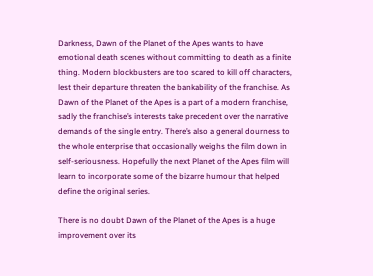Darkness, Dawn of the Planet of the Apes wants to have emotional death scenes without committing to death as a finite thing. Modern blockbusters are too scared to kill off characters, lest their departure threaten the bankability of the franchise. As Dawn of the Planet of the Apes is a part of a modern franchise, sadly the franchise’s interests take precedent over the narrative demands of the single entry. There’s also a general dourness to the whole enterprise that occasionally weighs the film down in self-seriousness. Hopefully the next Planet of the Apes film will learn to incorporate some of the bizarre humour that helped define the original series.

There is no doubt Dawn of the Planet of the Apes is a huge improvement over its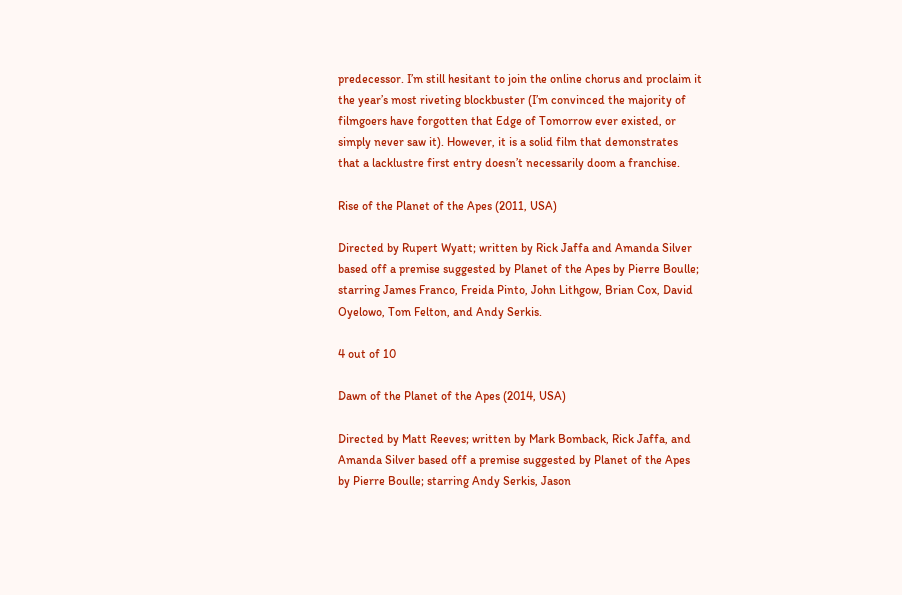predecessor. I’m still hesitant to join the online chorus and proclaim it the year’s most riveting blockbuster (I’m convinced the majority of filmgoers have forgotten that Edge of Tomorrow ever existed, or simply never saw it). However, it is a solid film that demonstrates that a lacklustre first entry doesn’t necessarily doom a franchise.

Rise of the Planet of the Apes (2011, USA)

Directed by Rupert Wyatt; written by Rick Jaffa and Amanda Silver based off a premise suggested by Planet of the Apes by Pierre Boulle; starring James Franco, Freida Pinto, John Lithgow, Brian Cox, David Oyelowo, Tom Felton, and Andy Serkis.

4 out of 10

Dawn of the Planet of the Apes (2014, USA)

Directed by Matt Reeves; written by Mark Bomback, Rick Jaffa, and Amanda Silver based off a premise suggested by Planet of the Apes by Pierre Boulle; starring Andy Serkis, Jason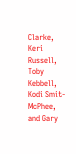Clarke, Keri Russell, Toby Kebbell, Kodi Smit-McPhee, and Gary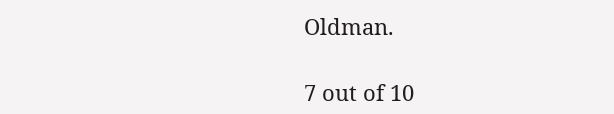Oldman.

7 out of 10